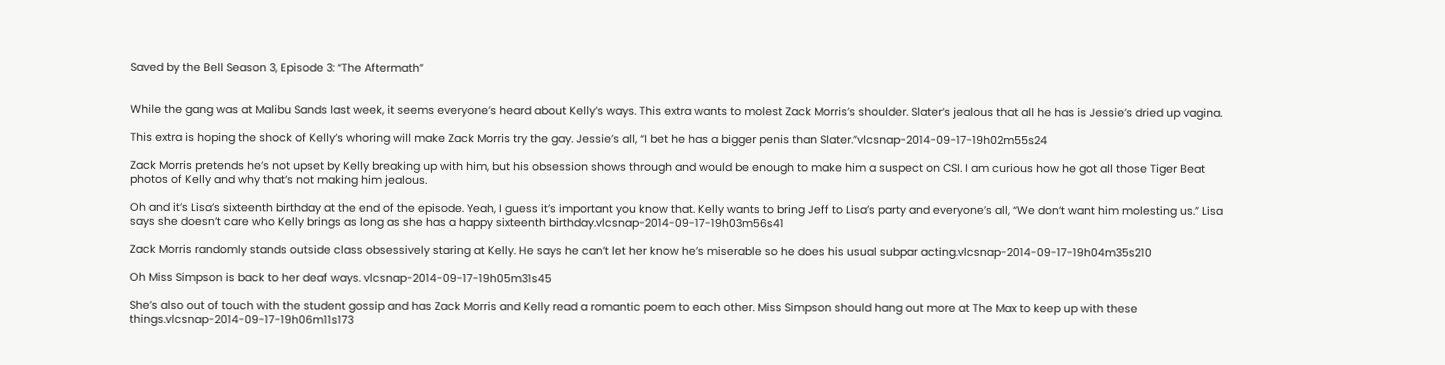Saved by the Bell Season 3, Episode 3: “The Aftermath”


While the gang was at Malibu Sands last week, it seems everyone’s heard about Kelly’s ways. This extra wants to molest Zack Morris’s shoulder. Slater’s jealous that all he has is Jessie’s dried up vagina.

This extra is hoping the shock of Kelly’s whoring will make Zack Morris try the gay. Jessie’s all, “I bet he has a bigger penis than Slater.”vlcsnap-2014-09-17-19h02m55s24

Zack Morris pretends he’s not upset by Kelly breaking up with him, but his obsession shows through and would be enough to make him a suspect on CSI. I am curious how he got all those Tiger Beat photos of Kelly and why that’s not making him jealous.

Oh and it’s Lisa’s sixteenth birthday at the end of the episode. Yeah, I guess it’s important you know that. Kelly wants to bring Jeff to Lisa’s party and everyone’s all, “We don’t want him molesting us.” Lisa says she doesn’t care who Kelly brings as long as she has a happy sixteenth birthday.vlcsnap-2014-09-17-19h03m56s41

Zack Morris randomly stands outside class obsessively staring at Kelly. He says he can’t let her know he’s miserable so he does his usual subpar acting.vlcsnap-2014-09-17-19h04m35s210

Oh Miss Simpson is back to her deaf ways. vlcsnap-2014-09-17-19h05m31s45

She’s also out of touch with the student gossip and has Zack Morris and Kelly read a romantic poem to each other. Miss Simpson should hang out more at The Max to keep up with these things.vlcsnap-2014-09-17-19h06m11s173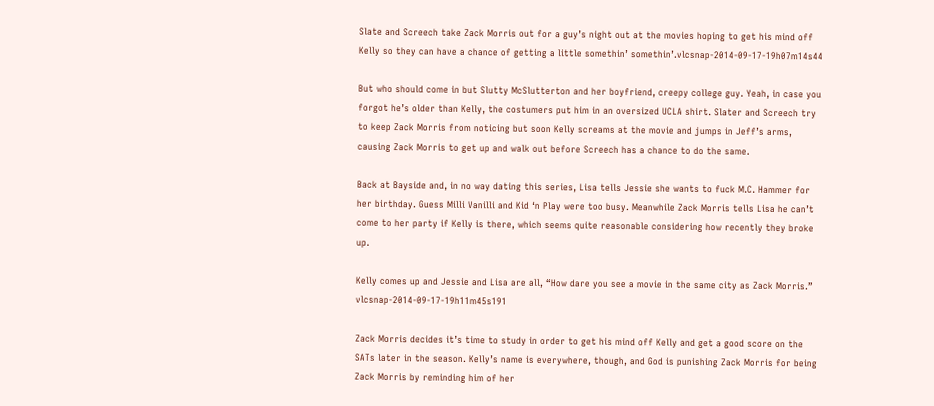Slate and Screech take Zack Morris out for a guy’s night out at the movies hoping to get his mind off Kelly so they can have a chance of getting a little somethin’ somethin’.vlcsnap-2014-09-17-19h07m14s44

But who should come in but Slutty McSlutterton and her boyfriend, creepy college guy. Yeah, in case you forgot he’s older than Kelly, the costumers put him in an oversized UCLA shirt. Slater and Screech try to keep Zack Morris from noticing but soon Kelly screams at the movie and jumps in Jeff’s arms, causing Zack Morris to get up and walk out before Screech has a chance to do the same.

Back at Bayside and, in no way dating this series, Lisa tells Jessie she wants to fuck M.C. Hammer for her birthday. Guess Milli Vanilli and Kid ‘n Play were too busy. Meanwhile Zack Morris tells Lisa he can’t come to her party if Kelly is there, which seems quite reasonable considering how recently they broke up.

Kelly comes up and Jessie and Lisa are all, “How dare you see a movie in the same city as Zack Morris.” vlcsnap-2014-09-17-19h11m45s191

Zack Morris decides it’s time to study in order to get his mind off Kelly and get a good score on the SATs later in the season. Kelly’s name is everywhere, though, and God is punishing Zack Morris for being Zack Morris by reminding him of her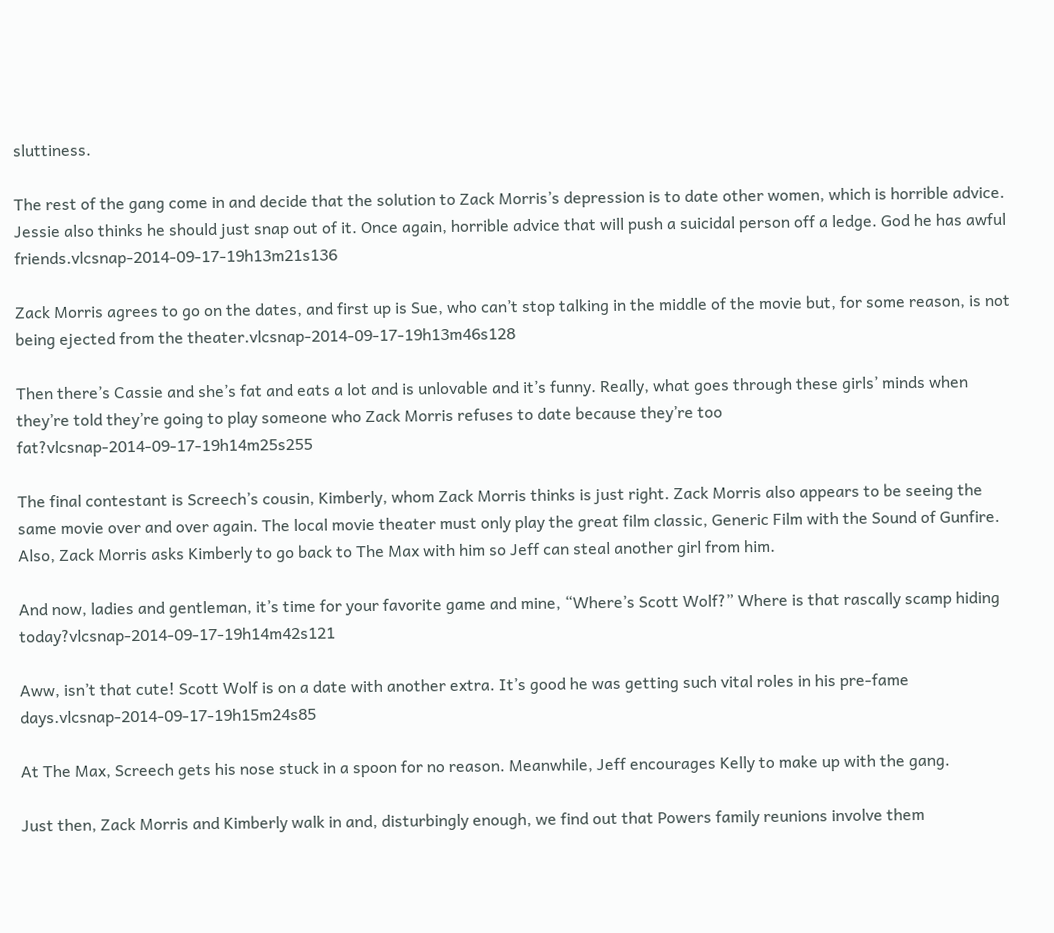sluttiness.

The rest of the gang come in and decide that the solution to Zack Morris’s depression is to date other women, which is horrible advice. Jessie also thinks he should just snap out of it. Once again, horrible advice that will push a suicidal person off a ledge. God he has awful friends.vlcsnap-2014-09-17-19h13m21s136

Zack Morris agrees to go on the dates, and first up is Sue, who can’t stop talking in the middle of the movie but, for some reason, is not being ejected from the theater.vlcsnap-2014-09-17-19h13m46s128

Then there’s Cassie and she’s fat and eats a lot and is unlovable and it’s funny. Really, what goes through these girls’ minds when they’re told they’re going to play someone who Zack Morris refuses to date because they’re too fat?vlcsnap-2014-09-17-19h14m25s255

The final contestant is Screech’s cousin, Kimberly, whom Zack Morris thinks is just right. Zack Morris also appears to be seeing the same movie over and over again. The local movie theater must only play the great film classic, Generic Film with the Sound of Gunfire. Also, Zack Morris asks Kimberly to go back to The Max with him so Jeff can steal another girl from him.

And now, ladies and gentleman, it’s time for your favorite game and mine, “Where’s Scott Wolf?” Where is that rascally scamp hiding today?vlcsnap-2014-09-17-19h14m42s121

Aww, isn’t that cute! Scott Wolf is on a date with another extra. It’s good he was getting such vital roles in his pre-fame days.vlcsnap-2014-09-17-19h15m24s85

At The Max, Screech gets his nose stuck in a spoon for no reason. Meanwhile, Jeff encourages Kelly to make up with the gang.

Just then, Zack Morris and Kimberly walk in and, disturbingly enough, we find out that Powers family reunions involve them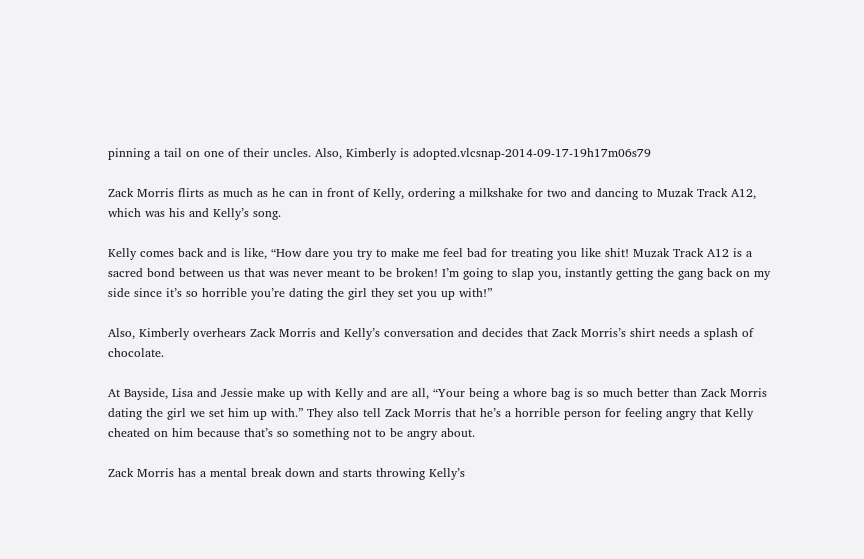pinning a tail on one of their uncles. Also, Kimberly is adopted.vlcsnap-2014-09-17-19h17m06s79

Zack Morris flirts as much as he can in front of Kelly, ordering a milkshake for two and dancing to Muzak Track A12, which was his and Kelly’s song.

Kelly comes back and is like, “How dare you try to make me feel bad for treating you like shit! Muzak Track A12 is a sacred bond between us that was never meant to be broken! I’m going to slap you, instantly getting the gang back on my side since it’s so horrible you’re dating the girl they set you up with!”

Also, Kimberly overhears Zack Morris and Kelly’s conversation and decides that Zack Morris’s shirt needs a splash of chocolate.

At Bayside, Lisa and Jessie make up with Kelly and are all, “Your being a whore bag is so much better than Zack Morris dating the girl we set him up with.” They also tell Zack Morris that he’s a horrible person for feeling angry that Kelly cheated on him because that’s so something not to be angry about.

Zack Morris has a mental break down and starts throwing Kelly’s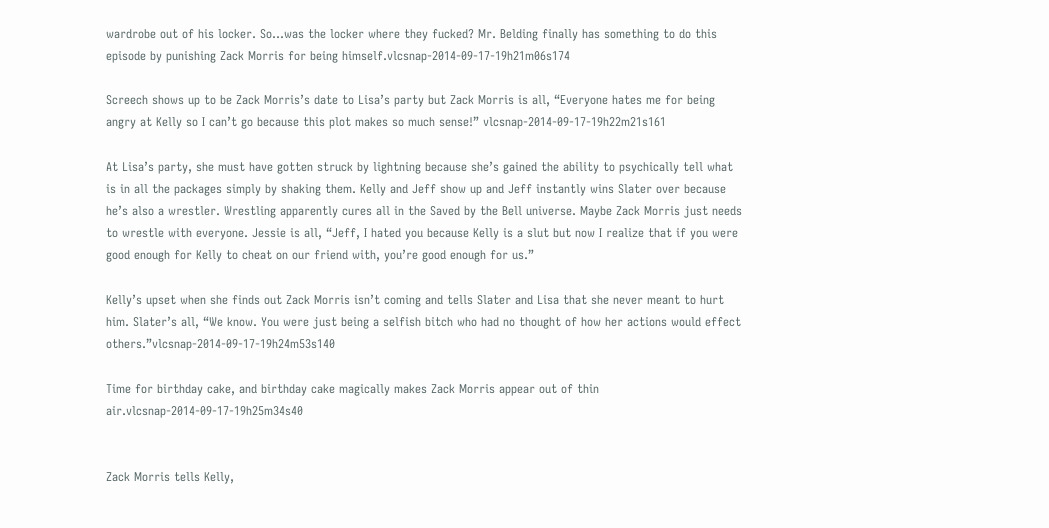wardrobe out of his locker. So…was the locker where they fucked? Mr. Belding finally has something to do this episode by punishing Zack Morris for being himself.vlcsnap-2014-09-17-19h21m06s174

Screech shows up to be Zack Morris’s date to Lisa’s party but Zack Morris is all, “Everyone hates me for being angry at Kelly so I can’t go because this plot makes so much sense!” vlcsnap-2014-09-17-19h22m21s161

At Lisa’s party, she must have gotten struck by lightning because she’s gained the ability to psychically tell what is in all the packages simply by shaking them. Kelly and Jeff show up and Jeff instantly wins Slater over because he’s also a wrestler. Wrestling apparently cures all in the Saved by the Bell universe. Maybe Zack Morris just needs to wrestle with everyone. Jessie is all, “Jeff, I hated you because Kelly is a slut but now I realize that if you were good enough for Kelly to cheat on our friend with, you’re good enough for us.”

Kelly’s upset when she finds out Zack Morris isn’t coming and tells Slater and Lisa that she never meant to hurt him. Slater’s all, “We know. You were just being a selfish bitch who had no thought of how her actions would effect others.”vlcsnap-2014-09-17-19h24m53s140

Time for birthday cake, and birthday cake magically makes Zack Morris appear out of thin air.vlcsnap-2014-09-17-19h25m34s40


Zack Morris tells Kelly,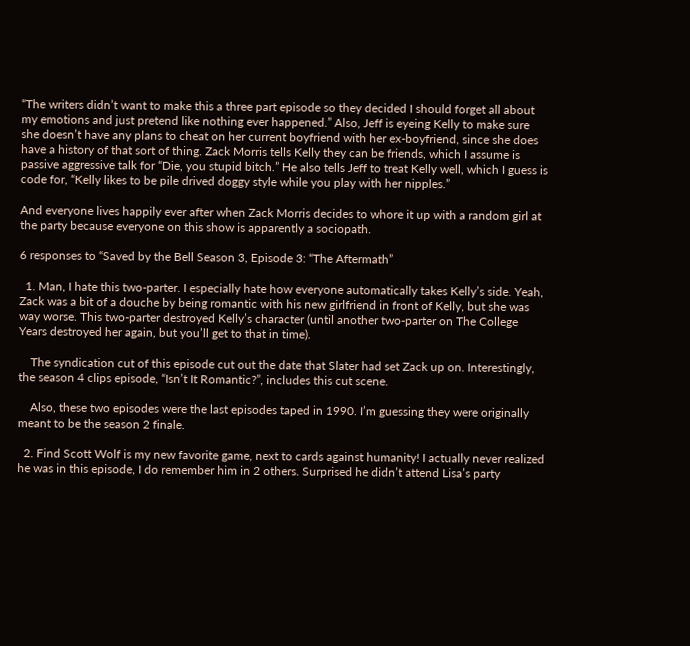“The writers didn’t want to make this a three part episode so they decided I should forget all about my emotions and just pretend like nothing ever happened.” Also, Jeff is eyeing Kelly to make sure she doesn’t have any plans to cheat on her current boyfriend with her ex-boyfriend, since she does have a history of that sort of thing. Zack Morris tells Kelly they can be friends, which I assume is passive aggressive talk for “Die, you stupid bitch.” He also tells Jeff to treat Kelly well, which I guess is code for, “Kelly likes to be pile drived doggy style while you play with her nipples.”

And everyone lives happily ever after when Zack Morris decides to whore it up with a random girl at the party because everyone on this show is apparently a sociopath.

6 responses to “Saved by the Bell Season 3, Episode 3: “The Aftermath”

  1. Man, I hate this two-parter. I especially hate how everyone automatically takes Kelly’s side. Yeah, Zack was a bit of a douche by being romantic with his new girlfriend in front of Kelly, but she was way worse. This two-parter destroyed Kelly’s character (until another two-parter on The College Years destroyed her again, but you’ll get to that in time).

    The syndication cut of this episode cut out the date that Slater had set Zack up on. Interestingly, the season 4 clips episode, “Isn’t It Romantic?”, includes this cut scene.

    Also, these two episodes were the last episodes taped in 1990. I’m guessing they were originally meant to be the season 2 finale.

  2. Find Scott Wolf is my new favorite game, next to cards against humanity! I actually never realized he was in this episode, I do remember him in 2 others. Surprised he didn’t attend Lisa’s party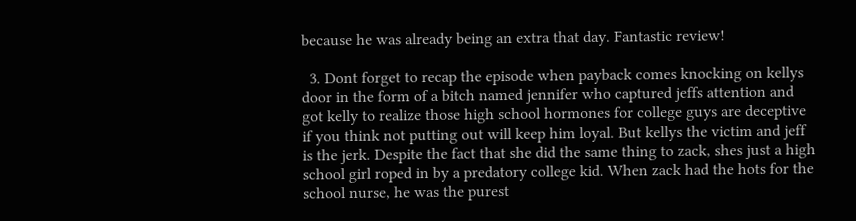because he was already being an extra that day. Fantastic review!

  3. Dont forget to recap the episode when payback comes knocking on kellys door in the form of a bitch named jennifer who captured jeffs attention and got kelly to realize those high school hormones for college guys are deceptive if you think not putting out will keep him loyal. But kellys the victim and jeff is the jerk. Despite the fact that she did the same thing to zack, shes just a high school girl roped in by a predatory college kid. When zack had the hots for the school nurse, he was the purest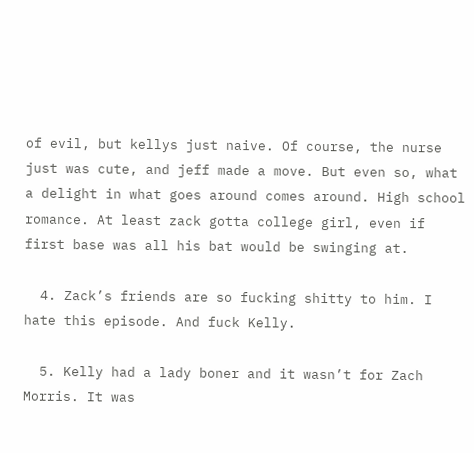of evil, but kellys just naive. Of course, the nurse just was cute, and jeff made a move. But even so, what a delight in what goes around comes around. High school romance. At least zack gotta college girl, even if first base was all his bat would be swinging at.

  4. Zack’s friends are so fucking shitty to him. I hate this episode. And fuck Kelly.

  5. Kelly had a lady boner and it wasn’t for Zach Morris. It was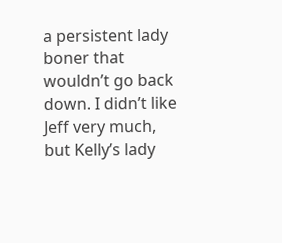a persistent lady boner that wouldn’t go back down. I didn’t like Jeff very much, but Kelly’s lady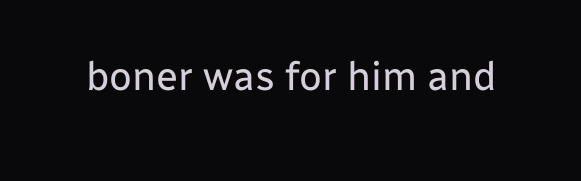boner was for him and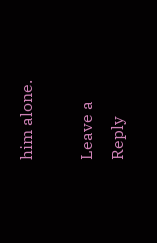him alone.

Leave a Reply